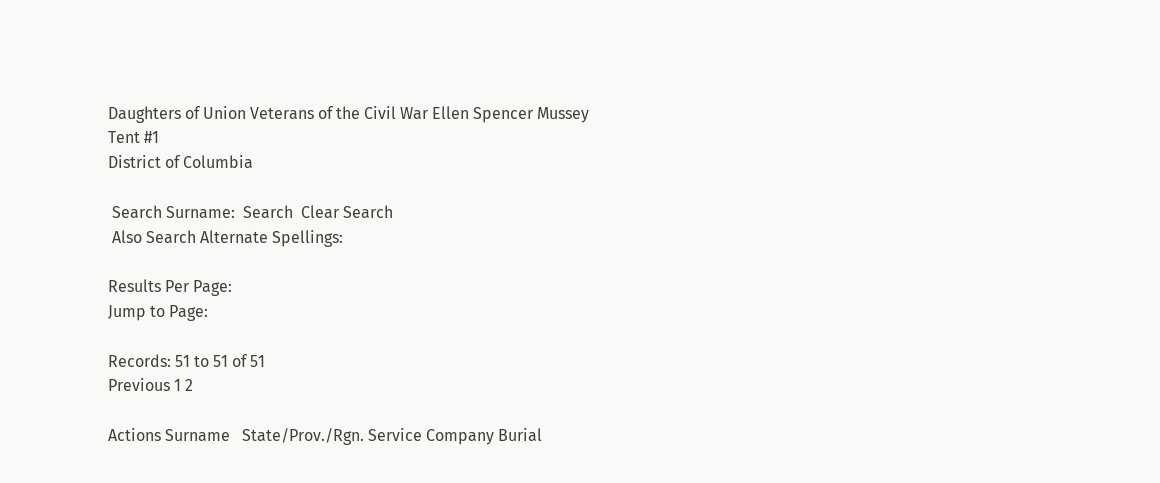Daughters of Union Veterans of the Civil War Ellen Spencer Mussey
Tent #1
District of Columbia

 Search Surname:  Search  Clear Search
 Also Search Alternate Spellings:

Results Per Page:
Jump to Page:

Records: 51 to 51 of 51
Previous 1 2

Actions Surname   State/Prov./Rgn. Service Company Burial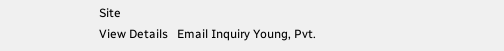Site
View Details   Email Inquiry Young, Pvt.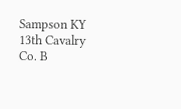Sampson KY 13th Cavalry Co. B